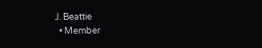J. Beattie
  • Member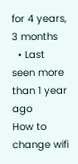for 4 years, 3 months
  • Last seen more than 1 year ago
How to change wifi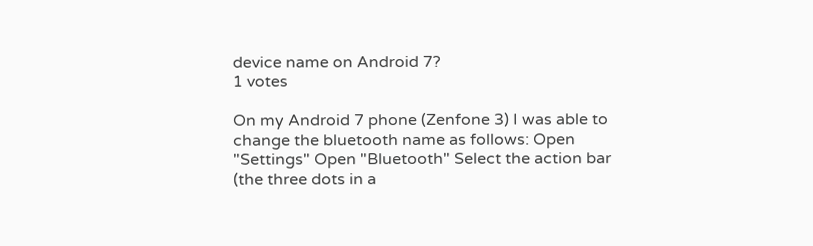device name on Android 7?
1 votes

On my Android 7 phone (Zenfone 3) I was able to change the bluetooth name as follows: Open "Settings" Open "Bluetooth" Select the action bar (the three dots in a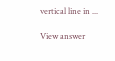vertical line in ...

View answer